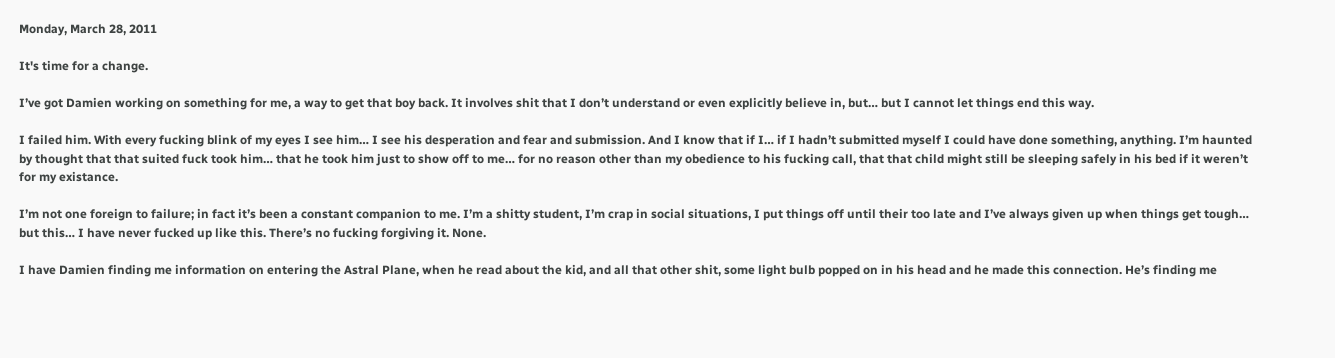Monday, March 28, 2011

It's time for a change.

I’ve got Damien working on something for me, a way to get that boy back. It involves shit that I don’t understand or even explicitly believe in, but… but I cannot let things end this way.

I failed him. With every fucking blink of my eyes I see him… I see his desperation and fear and submission. And I know that if I… if I hadn’t submitted myself I could have done something, anything. I’m haunted by thought that that suited fuck took him… that he took him just to show off to me… for no reason other than my obedience to his fucking call, that that child might still be sleeping safely in his bed if it weren’t for my existance.

I’m not one foreign to failure; in fact it’s been a constant companion to me. I’m a shitty student, I’m crap in social situations, I put things off until their too late and I’ve always given up when things get tough… but this… I have never fucked up like this. There’s no fucking forgiving it. None.

I have Damien finding me information on entering the Astral Plane, when he read about the kid, and all that other shit, some light bulb popped on in his head and he made this connection. He’s finding me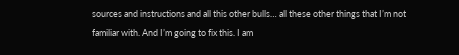sources and instructions and all this other bulls… all these other things that I’m not familiar with. And I’m going to fix this. I am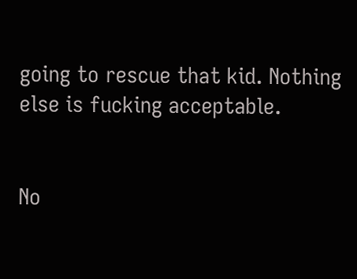going to rescue that kid. Nothing else is fucking acceptable.


No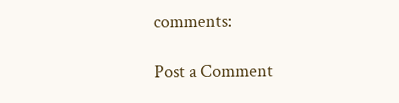comments:

Post a Comment